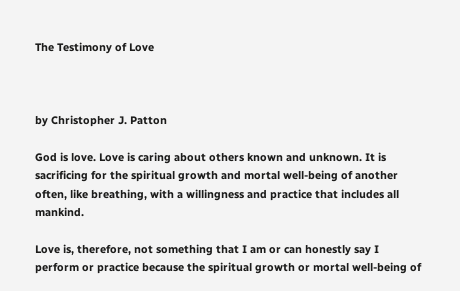The Testimony of Love



by Christopher J. Patton

God is love. Love is caring about others known and unknown. It is sacrificing for the spiritual growth and mortal well-being of another often, like breathing, with a willingness and practice that includes all mankind.

Love is, therefore, not something that I am or can honestly say I perform or practice because the spiritual growth or mortal well-being of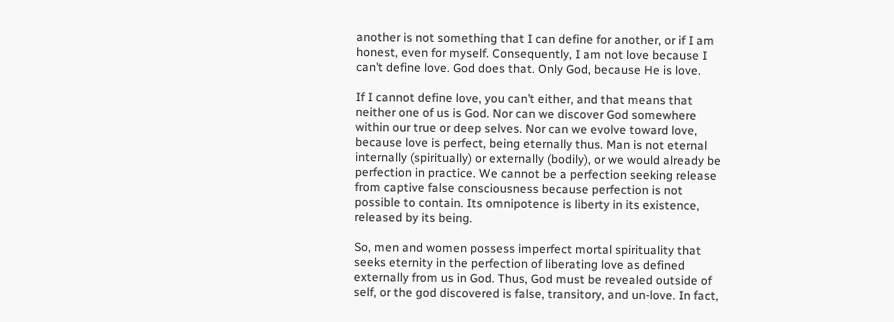another is not something that I can define for another, or if I am honest, even for myself. Consequently, I am not love because I can’t define love. God does that. Only God, because He is love.

If I cannot define love, you can’t either, and that means that neither one of us is God. Nor can we discover God somewhere within our true or deep selves. Nor can we evolve toward love, because love is perfect, being eternally thus. Man is not eternal internally (spiritually) or externally (bodily), or we would already be perfection in practice. We cannot be a perfection seeking release from captive false consciousness because perfection is not possible to contain. Its omnipotence is liberty in its existence, released by its being.

So, men and women possess imperfect mortal spirituality that seeks eternity in the perfection of liberating love as defined externally from us in God. Thus, God must be revealed outside of self, or the god discovered is false, transitory, and un-love. In fact,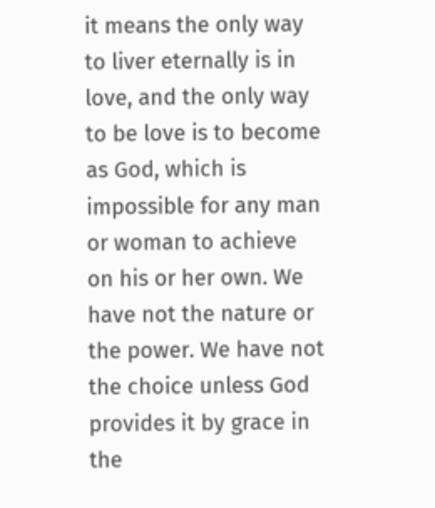it means the only way to liver eternally is in love, and the only way to be love is to become as God, which is impossible for any man or woman to achieve on his or her own. We have not the nature or the power. We have not the choice unless God provides it by grace in the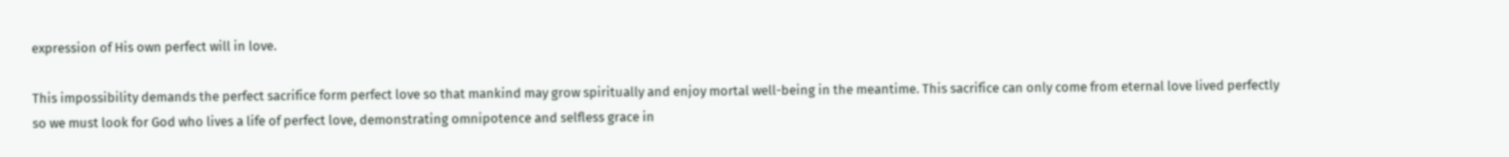expression of His own perfect will in love.

This impossibility demands the perfect sacrifice form perfect love so that mankind may grow spiritually and enjoy mortal well-being in the meantime. This sacrifice can only come from eternal love lived perfectly so we must look for God who lives a life of perfect love, demonstrating omnipotence and selfless grace in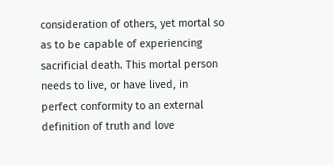consideration of others, yet mortal so as to be capable of experiencing sacrificial death. This mortal person needs to live, or have lived, in perfect conformity to an external definition of truth and love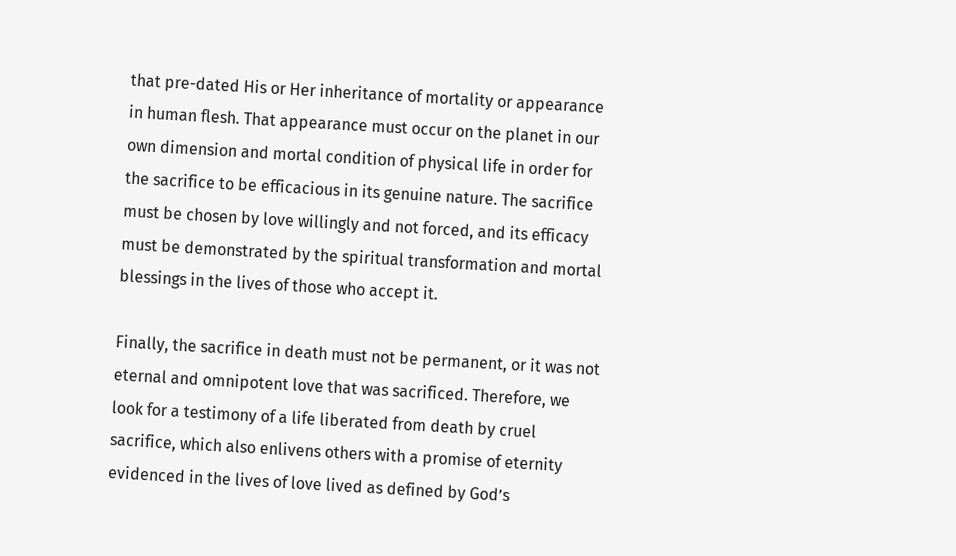that pre-dated His or Her inheritance of mortality or appearance in human flesh. That appearance must occur on the planet in our own dimension and mortal condition of physical life in order for the sacrifice to be efficacious in its genuine nature. The sacrifice must be chosen by love willingly and not forced, and its efficacy must be demonstrated by the spiritual transformation and mortal blessings in the lives of those who accept it.

Finally, the sacrifice in death must not be permanent, or it was not eternal and omnipotent love that was sacrificed. Therefore, we look for a testimony of a life liberated from death by cruel sacrifice, which also enlivens others with a promise of eternity evidenced in the lives of love lived as defined by God’s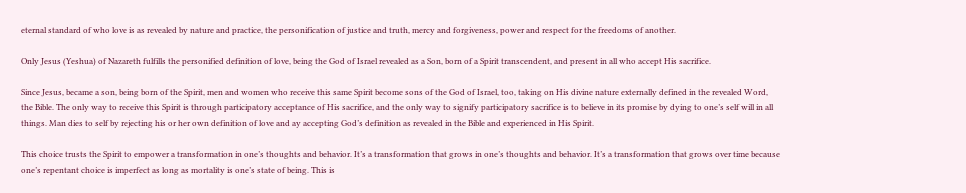eternal standard of who love is as revealed by nature and practice, the personification of justice and truth, mercy and forgiveness, power and respect for the freedoms of another.

Only Jesus (Yeshua) of Nazareth fulfills the personified definition of love, being the God of Israel revealed as a Son, born of a Spirit transcendent, and present in all who accept His sacrifice.

Since Jesus, became a son, being born of the Spirit, men and women who receive this same Spirit become sons of the God of Israel, too, taking on His divine nature externally defined in the revealed Word, the Bible. The only way to receive this Spirit is through participatory acceptance of His sacrifice, and the only way to signify participatory sacrifice is to believe in its promise by dying to one’s self will in all things. Man dies to self by rejecting his or her own definition of love and ay accepting God’s definition as revealed in the Bible and experienced in His Spirit.

This choice trusts the Spirit to empower a transformation in one’s thoughts and behavior. It’s a transformation that grows in one’s thoughts and behavior. It’s a transformation that grows over time because one’s repentant choice is imperfect as long as mortality is one’s state of being. This is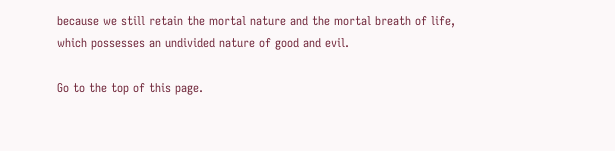because we still retain the mortal nature and the mortal breath of life, which possesses an undivided nature of good and evil.

Go to the top of this page.